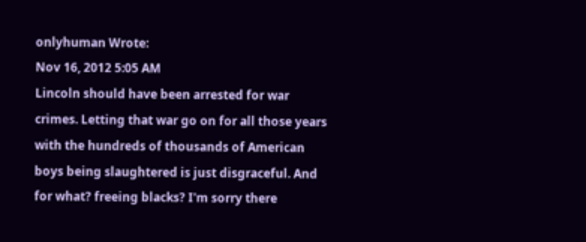onlyhuman Wrote:
Nov 16, 2012 5:05 AM
Lincoln should have been arrested for war crimes. Letting that war go on for all those years with the hundreds of thousands of American boys being slaughtered is just disgraceful. And for what? freeing blacks? I'm sorry there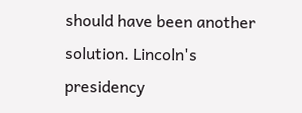should have been another solution. Lincoln's presidency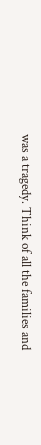was a tragedy. Think of all the families and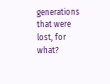generations that were lost, for what?